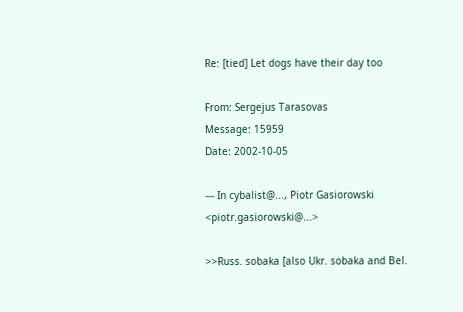Re: [tied] Let dogs have their day too

From: Sergejus Tarasovas
Message: 15959
Date: 2002-10-05

--- In cybalist@..., Piotr Gasiorowski <piotr.gasiorowski@...>

>>Russ. sobaka [also Ukr. sobaka and Bel.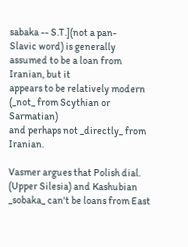sabaka -- S.T.](not a pan-
Slavic word) is generally assumed to be a loan from Iranian, but it
appears to be relatively modern (_not_ from Scythian or Sarmatian)
and perhaps not _directly_ from Iranian.

Vasmer argues that Polish dial. (Upper Silesia) and Kashubian
_sobaka_ can't be loans from East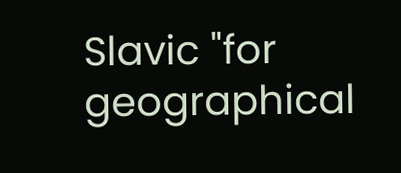Slavic "for geographical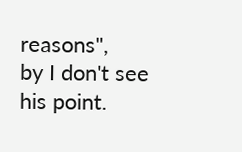reasons",
by I don't see his point.